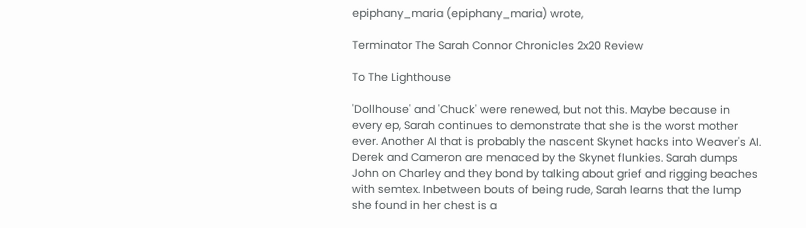epiphany_maria (epiphany_maria) wrote,

Terminator The Sarah Connor Chronicles 2x20 Review

To The Lighthouse

'Dollhouse' and 'Chuck' were renewed, but not this. Maybe because in every ep, Sarah continues to demonstrate that she is the worst mother ever. Another AI that is probably the nascent Skynet hacks into Weaver's AI. Derek and Cameron are menaced by the Skynet flunkies. Sarah dumps John on Charley and they bond by talking about grief and rigging beaches with semtex. Inbetween bouts of being rude, Sarah learns that the lump she found in her chest is a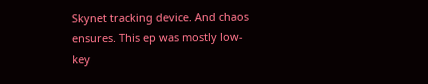Skynet tracking device. And chaos ensures. This ep was mostly low-key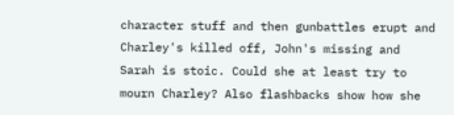character stuff and then gunbattles erupt and Charley's killed off, John's missing and Sarah is stoic. Could she at least try to mourn Charley? Also flashbacks show how she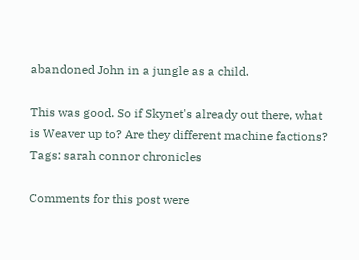abandoned John in a jungle as a child.

This was good. So if Skynet's already out there, what is Weaver up to? Are they different machine factions?
Tags: sarah connor chronicles

Comments for this post were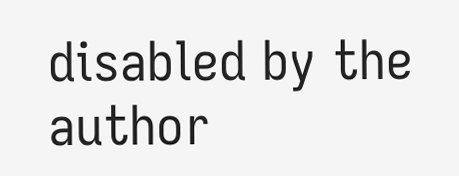disabled by the author